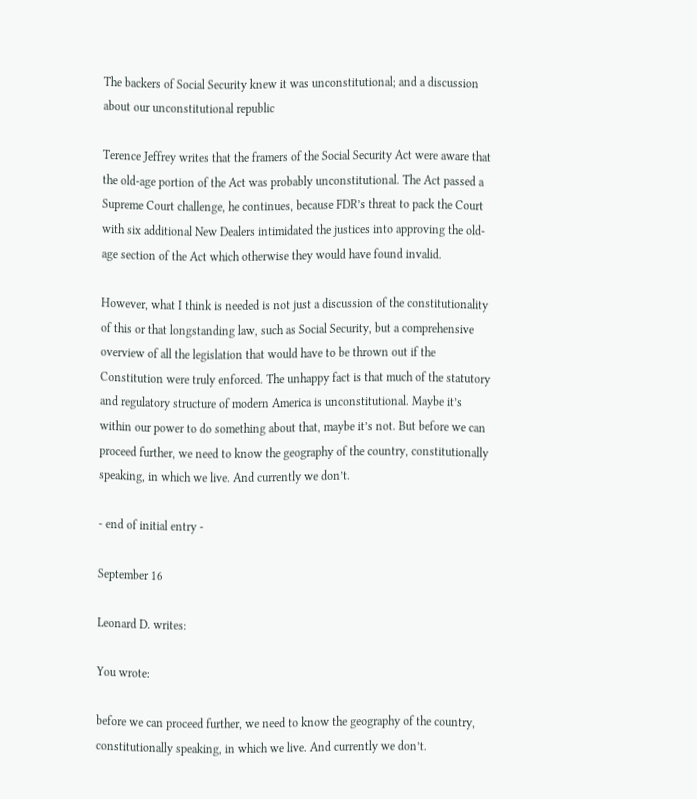The backers of Social Security knew it was unconstitutional; and a discussion about our unconstitutional republic

Terence Jeffrey writes that the framers of the Social Security Act were aware that the old-age portion of the Act was probably unconstitutional. The Act passed a Supreme Court challenge, he continues, because FDR’s threat to pack the Court with six additional New Dealers intimidated the justices into approving the old-age section of the Act which otherwise they would have found invalid.

However, what I think is needed is not just a discussion of the constitutionality of this or that longstanding law, such as Social Security, but a comprehensive overview of all the legislation that would have to be thrown out if the Constitution were truly enforced. The unhappy fact is that much of the statutory and regulatory structure of modern America is unconstitutional. Maybe it’s within our power to do something about that, maybe it’s not. But before we can proceed further, we need to know the geography of the country, constitutionally speaking, in which we live. And currently we don’t.

- end of initial entry -

September 16

Leonard D. writes:

You wrote:

before we can proceed further, we need to know the geography of the country, constitutionally speaking, in which we live. And currently we don’t.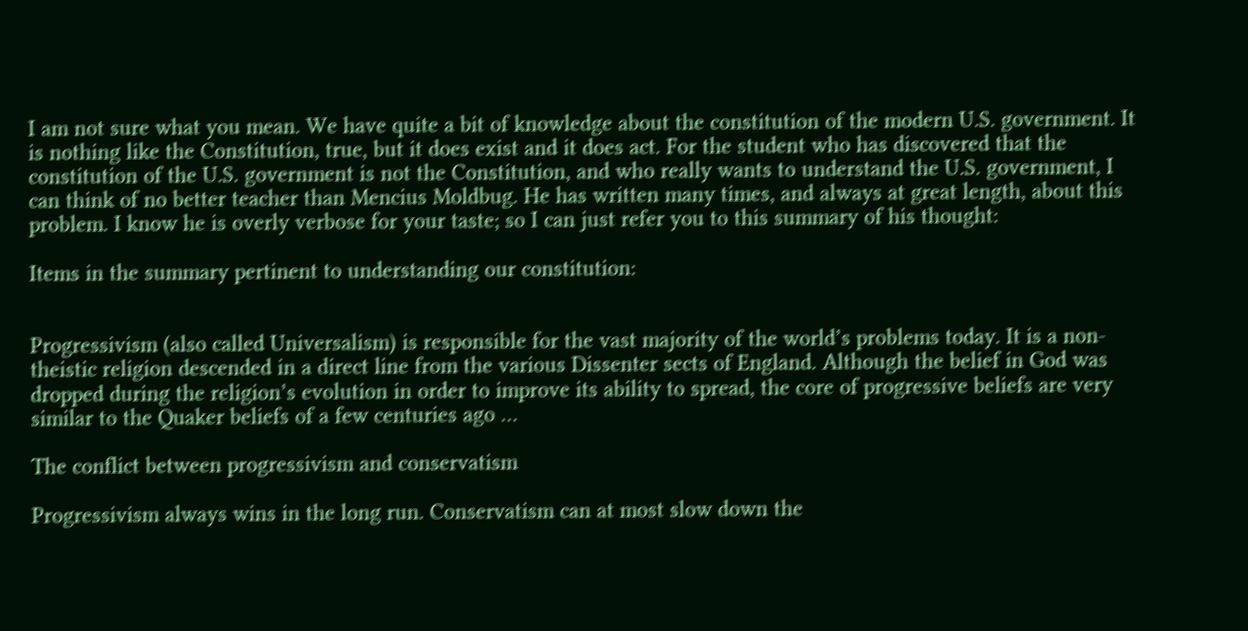I am not sure what you mean. We have quite a bit of knowledge about the constitution of the modern U.S. government. It is nothing like the Constitution, true, but it does exist and it does act. For the student who has discovered that the constitution of the U.S. government is not the Constitution, and who really wants to understand the U.S. government, I can think of no better teacher than Mencius Moldbug. He has written many times, and always at great length, about this problem. I know he is overly verbose for your taste; so I can just refer you to this summary of his thought:

Items in the summary pertinent to understanding our constitution:


Progressivism (also called Universalism) is responsible for the vast majority of the world’s problems today. It is a non-theistic religion descended in a direct line from the various Dissenter sects of England. Although the belief in God was dropped during the religion’s evolution in order to improve its ability to spread, the core of progressive beliefs are very similar to the Quaker beliefs of a few centuries ago …

The conflict between progressivism and conservatism

Progressivism always wins in the long run. Conservatism can at most slow down the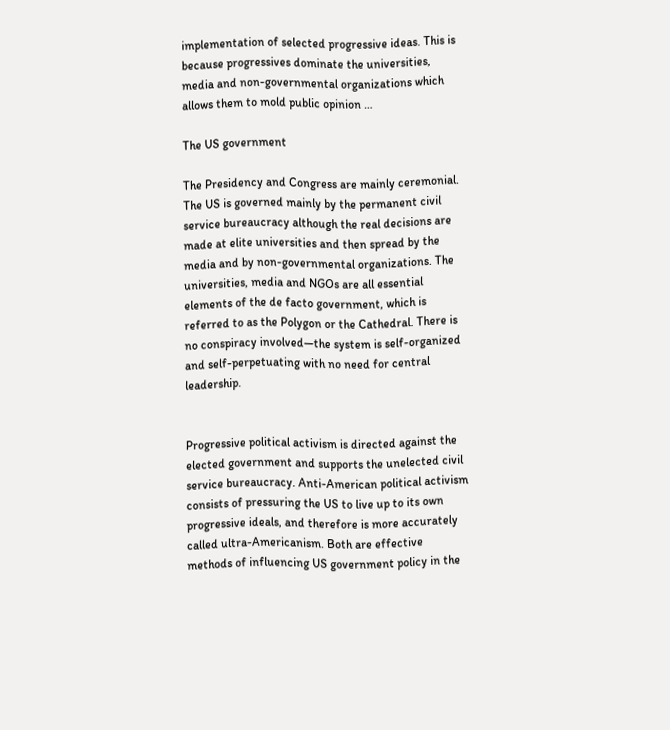implementation of selected progressive ideas. This is because progressives dominate the universities, media and non-governmental organizations which allows them to mold public opinion …

The US government

The Presidency and Congress are mainly ceremonial. The US is governed mainly by the permanent civil service bureaucracy although the real decisions are made at elite universities and then spread by the media and by non-governmental organizations. The universities, media and NGOs are all essential elements of the de facto government, which is referred to as the Polygon or the Cathedral. There is no conspiracy involved—the system is self-organized and self-perpetuating with no need for central leadership.


Progressive political activism is directed against the elected government and supports the unelected civil service bureaucracy. Anti-American political activism consists of pressuring the US to live up to its own progressive ideals, and therefore is more accurately called ultra-Americanism. Both are effective methods of influencing US government policy in the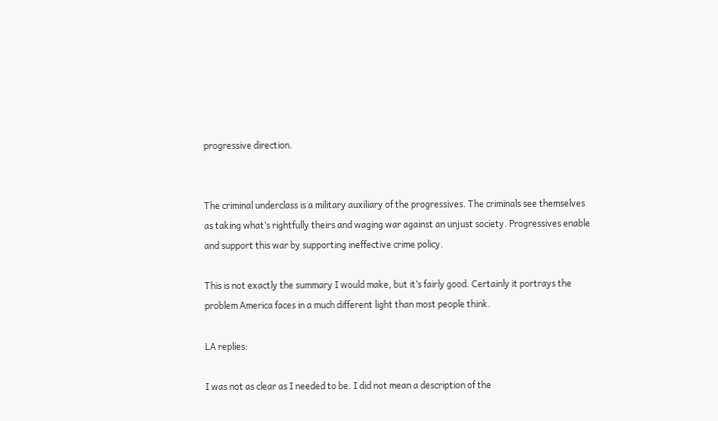progressive direction.


The criminal underclass is a military auxiliary of the progressives. The criminals see themselves as taking what’s rightfully theirs and waging war against an unjust society. Progressives enable and support this war by supporting ineffective crime policy.

This is not exactly the summary I would make, but it’s fairly good. Certainly it portrays the problem America faces in a much different light than most people think.

LA replies:

I was not as clear as I needed to be. I did not mean a description of the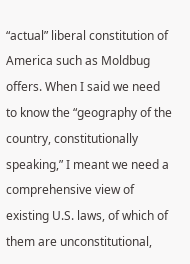“actual” liberal constitution of America such as Moldbug offers. When I said we need to know the “geography of the country, constitutionally speaking,” I meant we need a comprehensive view of existing U.S. laws, of which of them are unconstitutional,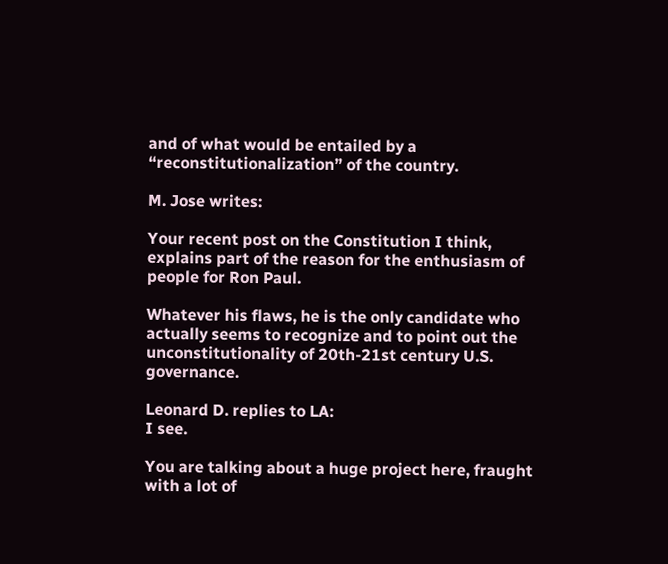and of what would be entailed by a “reconstitutionalization” of the country.

M. Jose writes:

Your recent post on the Constitution I think, explains part of the reason for the enthusiasm of people for Ron Paul.

Whatever his flaws, he is the only candidate who actually seems to recognize and to point out the unconstitutionality of 20th-21st century U.S. governance.

Leonard D. replies to LA:
I see.

You are talking about a huge project here, fraught with a lot of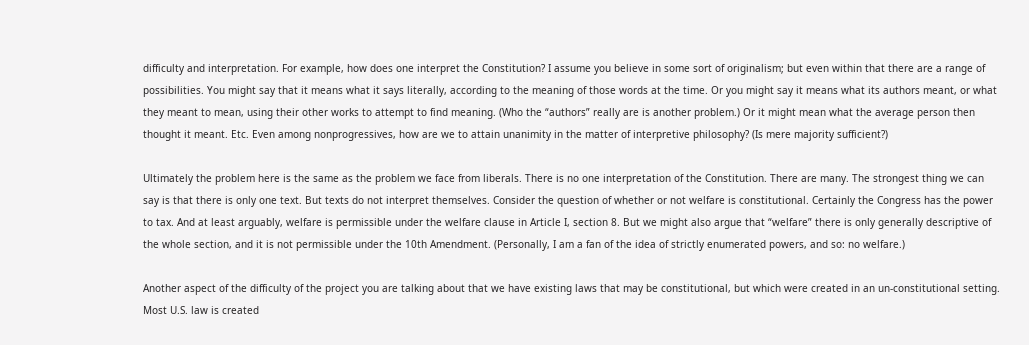difficulty and interpretation. For example, how does one interpret the Constitution? I assume you believe in some sort of originalism; but even within that there are a range of possibilities. You might say that it means what it says literally, according to the meaning of those words at the time. Or you might say it means what its authors meant, or what they meant to mean, using their other works to attempt to find meaning. (Who the “authors” really are is another problem.) Or it might mean what the average person then thought it meant. Etc. Even among nonprogressives, how are we to attain unanimity in the matter of interpretive philosophy? (Is mere majority sufficient?)

Ultimately the problem here is the same as the problem we face from liberals. There is no one interpretation of the Constitution. There are many. The strongest thing we can say is that there is only one text. But texts do not interpret themselves. Consider the question of whether or not welfare is constitutional. Certainly the Congress has the power to tax. And at least arguably, welfare is permissible under the welfare clause in Article I, section 8. But we might also argue that “welfare” there is only generally descriptive of the whole section, and it is not permissible under the 10th Amendment. (Personally, I am a fan of the idea of strictly enumerated powers, and so: no welfare.)

Another aspect of the difficulty of the project you are talking about that we have existing laws that may be constitutional, but which were created in an un-constitutional setting. Most U.S. law is created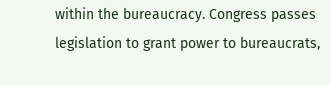within the bureaucracy. Congress passes legislation to grant power to bureaucrats,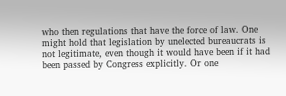who then regulations that have the force of law. One might hold that legislation by unelected bureaucrats is not legitimate, even though it would have been if it had been passed by Congress explicitly. Or one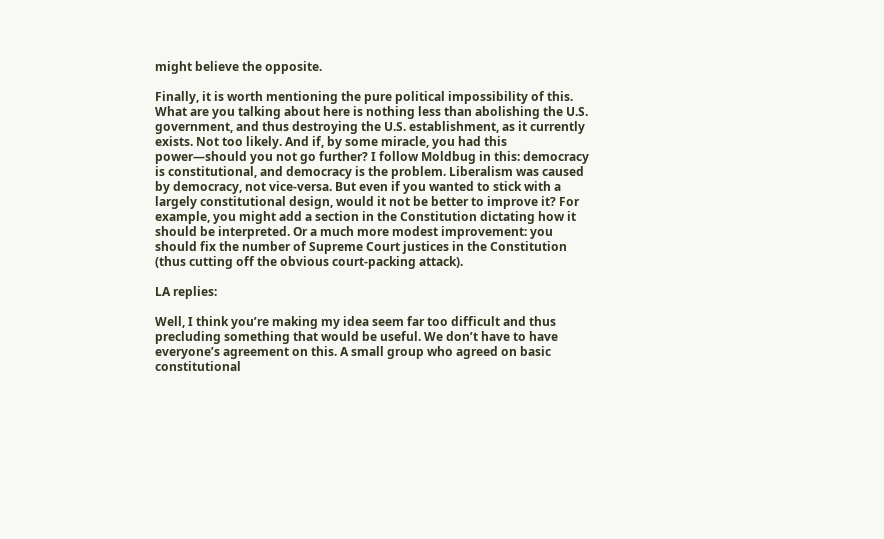might believe the opposite.

Finally, it is worth mentioning the pure political impossibility of this. What are you talking about here is nothing less than abolishing the U.S. government, and thus destroying the U.S. establishment, as it currently exists. Not too likely. And if, by some miracle, you had this power—should you not go further? I follow Moldbug in this: democracy is constitutional, and democracy is the problem. Liberalism was caused by democracy, not vice-versa. But even if you wanted to stick with a largely constitutional design, would it not be better to improve it? For example, you might add a section in the Constitution dictating how it should be interpreted. Or a much more modest improvement: you should fix the number of Supreme Court justices in the Constitution (thus cutting off the obvious court-packing attack).

LA replies:

Well, I think you’re making my idea seem far too difficult and thus precluding something that would be useful. We don’t have to have everyone’s agreement on this. A small group who agreed on basic constitutional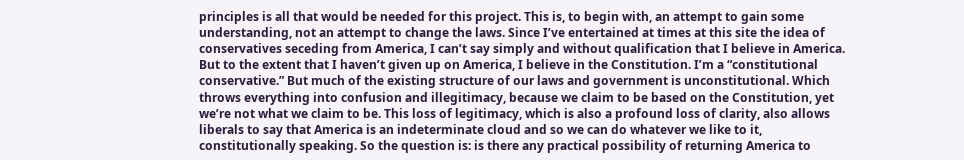principles is all that would be needed for this project. This is, to begin with, an attempt to gain some understanding, not an attempt to change the laws. Since I’ve entertained at times at this site the idea of conservatives seceding from America, I can’t say simply and without qualification that I believe in America. But to the extent that I haven’t given up on America, I believe in the Constitution. I’m a “constitutional conservative.” But much of the existing structure of our laws and government is unconstitutional. Which throws everything into confusion and illegitimacy, because we claim to be based on the Constitution, yet we’re not what we claim to be. This loss of legitimacy, which is also a profound loss of clarity, also allows liberals to say that America is an indeterminate cloud and so we can do whatever we like to it, constitutionally speaking. So the question is: is there any practical possibility of returning America to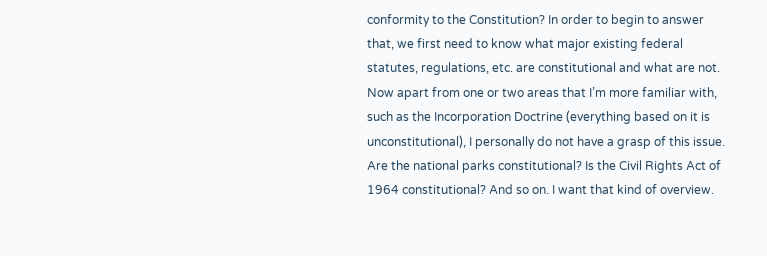conformity to the Constitution? In order to begin to answer that, we first need to know what major existing federal statutes, regulations, etc. are constitutional and what are not. Now apart from one or two areas that I’m more familiar with, such as the Incorporation Doctrine (everything based on it is unconstitutional), I personally do not have a grasp of this issue. Are the national parks constitutional? Is the Civil Rights Act of 1964 constitutional? And so on. I want that kind of overview.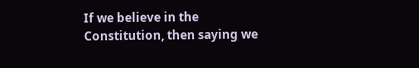If we believe in the Constitution, then saying we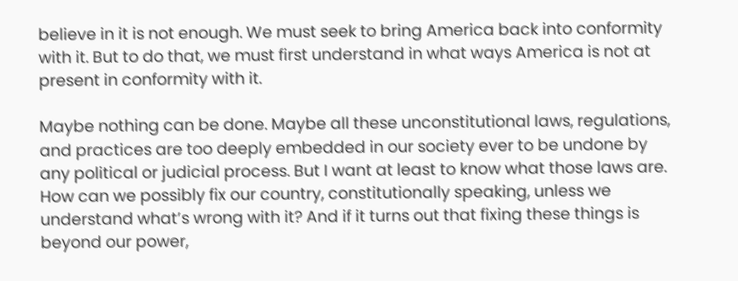believe in it is not enough. We must seek to bring America back into conformity with it. But to do that, we must first understand in what ways America is not at present in conformity with it.

Maybe nothing can be done. Maybe all these unconstitutional laws, regulations, and practices are too deeply embedded in our society ever to be undone by any political or judicial process. But I want at least to know what those laws are. How can we possibly fix our country, constitutionally speaking, unless we understand what’s wrong with it? And if it turns out that fixing these things is beyond our power,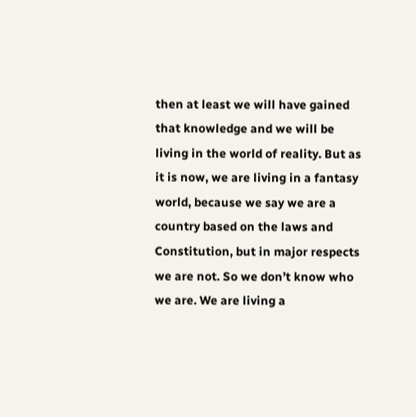then at least we will have gained that knowledge and we will be living in the world of reality. But as it is now, we are living in a fantasy world, because we say we are a country based on the laws and Constitution, but in major respects we are not. So we don’t know who we are. We are living a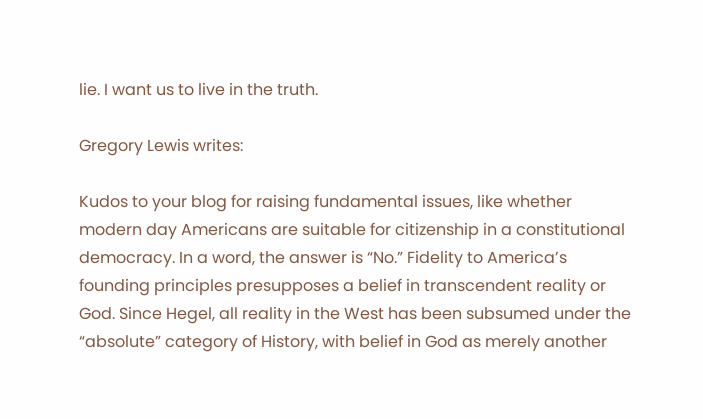lie. I want us to live in the truth.

Gregory Lewis writes:

Kudos to your blog for raising fundamental issues, like whether modern day Americans are suitable for citizenship in a constitutional democracy. In a word, the answer is “No.” Fidelity to America’s founding principles presupposes a belief in transcendent reality or God. Since Hegel, all reality in the West has been subsumed under the “absolute” category of History, with belief in God as merely another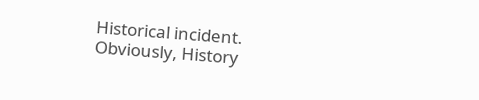Historical incident. Obviously, History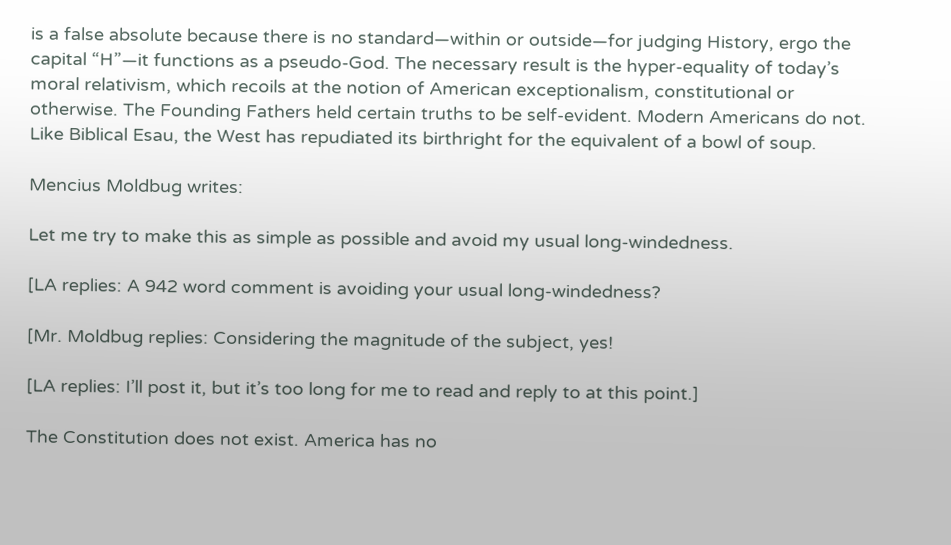is a false absolute because there is no standard—within or outside—for judging History, ergo the capital “H”—it functions as a pseudo-God. The necessary result is the hyper-equality of today’s moral relativism, which recoils at the notion of American exceptionalism, constitutional or otherwise. The Founding Fathers held certain truths to be self-evident. Modern Americans do not. Like Biblical Esau, the West has repudiated its birthright for the equivalent of a bowl of soup.

Mencius Moldbug writes:

Let me try to make this as simple as possible and avoid my usual long-windedness.

[LA replies: A 942 word comment is avoiding your usual long-windedness?

[Mr. Moldbug replies: Considering the magnitude of the subject, yes!

[LA replies: I’ll post it, but it’s too long for me to read and reply to at this point.]

The Constitution does not exist. America has no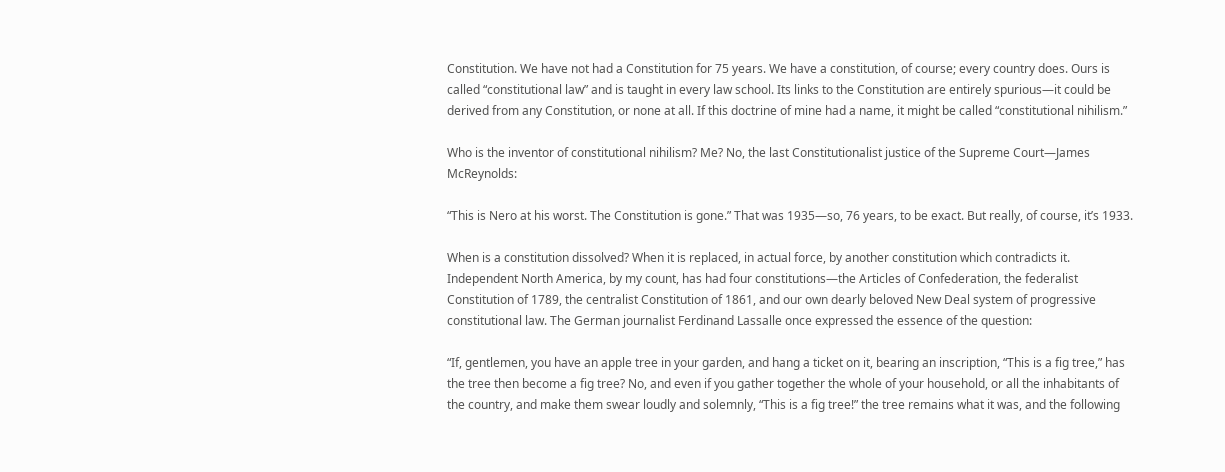Constitution. We have not had a Constitution for 75 years. We have a constitution, of course; every country does. Ours is called “constitutional law” and is taught in every law school. Its links to the Constitution are entirely spurious—it could be derived from any Constitution, or none at all. If this doctrine of mine had a name, it might be called “constitutional nihilism.”

Who is the inventor of constitutional nihilism? Me? No, the last Constitutionalist justice of the Supreme Court—James McReynolds:

“This is Nero at his worst. The Constitution is gone.” That was 1935—so, 76 years, to be exact. But really, of course, it’s 1933.

When is a constitution dissolved? When it is replaced, in actual force, by another constitution which contradicts it. Independent North America, by my count, has had four constitutions—the Articles of Confederation, the federalist Constitution of 1789, the centralist Constitution of 1861, and our own dearly beloved New Deal system of progressive constitutional law. The German journalist Ferdinand Lassalle once expressed the essence of the question:

“If, gentlemen, you have an apple tree in your garden, and hang a ticket on it, bearing an inscription, “This is a fig tree,” has the tree then become a fig tree? No, and even if you gather together the whole of your household, or all the inhabitants of the country, and make them swear loudly and solemnly, “This is a fig tree!” the tree remains what it was, and the following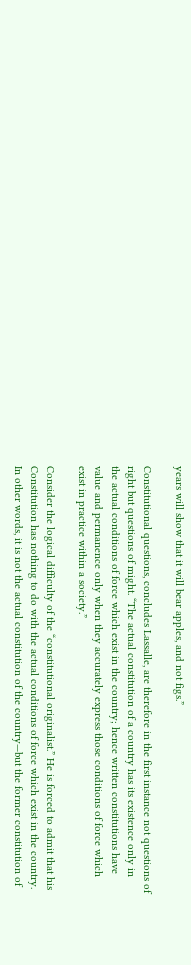years will show that it will bear apples, and not figs.”

Constitutional questions, concludes Lassalle, are therefore in the first instance not questions of right but questions of might. “The actual constitution of a country has its existence only in the actual conditions of force which exist in the country; hence written constitutions have value and permanence only when they accurately express those conditions of force which exist in practice within a society.”

Consider the logical difficulty of the “constitutional originalist.” He is forced to admit that his Constitution has nothing to do with the actual conditions of force which exist in the country. In other words, it is not the actual constitution of the country—but the former constitution of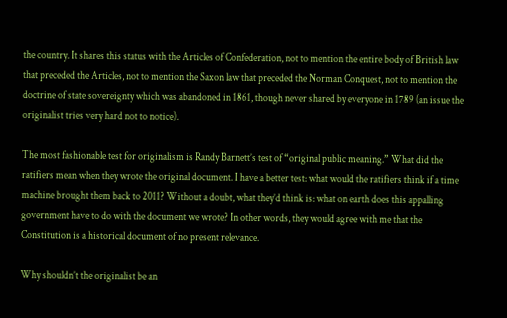the country. It shares this status with the Articles of Confederation, not to mention the entire body of British law that preceded the Articles, not to mention the Saxon law that preceded the Norman Conquest, not to mention the doctrine of state sovereignty which was abandoned in 1861, though never shared by everyone in 1789 (an issue the originalist tries very hard not to notice).

The most fashionable test for originalism is Randy Barnett’s test of “original public meaning.” What did the ratifiers mean when they wrote the original document. I have a better test: what would the ratifiers think if a time machine brought them back to 2011? Without a doubt, what they’d think is: what on earth does this appalling government have to do with the document we wrote? In other words, they would agree with me that the Constitution is a historical document of no present relevance.

Why shouldn’t the originalist be an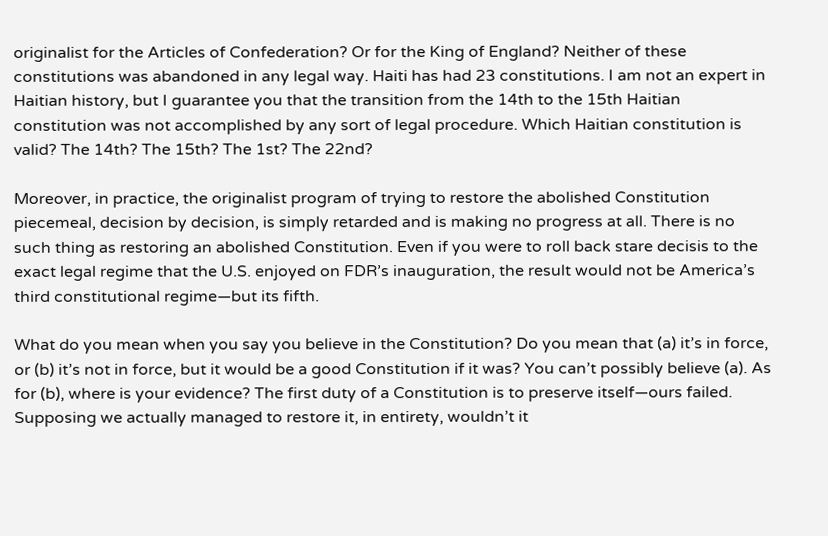originalist for the Articles of Confederation? Or for the King of England? Neither of these constitutions was abandoned in any legal way. Haiti has had 23 constitutions. I am not an expert in Haitian history, but I guarantee you that the transition from the 14th to the 15th Haitian constitution was not accomplished by any sort of legal procedure. Which Haitian constitution is valid? The 14th? The 15th? The 1st? The 22nd?

Moreover, in practice, the originalist program of trying to restore the abolished Constitution piecemeal, decision by decision, is simply retarded and is making no progress at all. There is no such thing as restoring an abolished Constitution. Even if you were to roll back stare decisis to the exact legal regime that the U.S. enjoyed on FDR’s inauguration, the result would not be America’s third constitutional regime—but its fifth.

What do you mean when you say you believe in the Constitution? Do you mean that (a) it’s in force, or (b) it’s not in force, but it would be a good Constitution if it was? You can’t possibly believe (a). As for (b), where is your evidence? The first duty of a Constitution is to preserve itself—ours failed. Supposing we actually managed to restore it, in entirety, wouldn’t it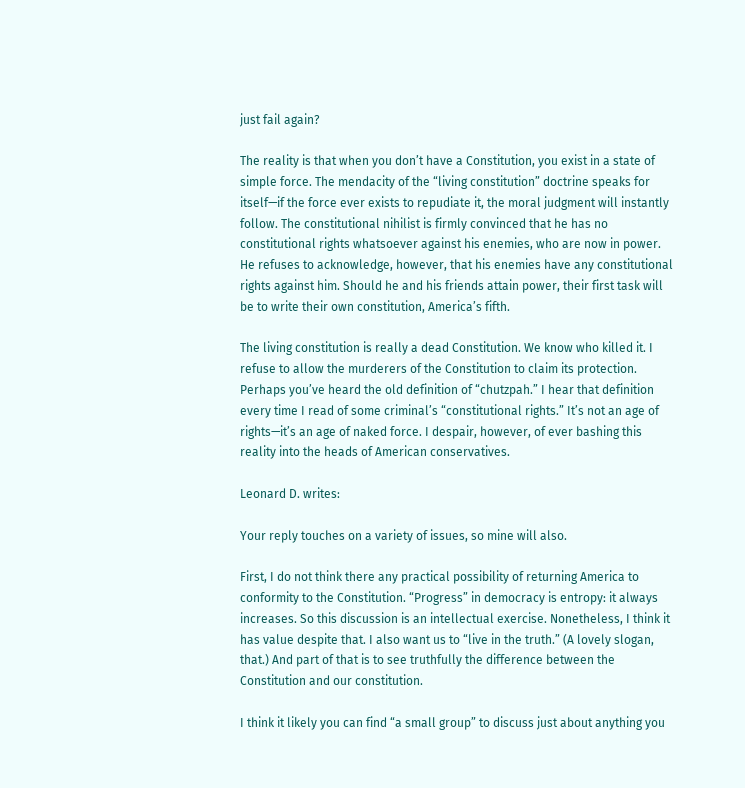just fail again?

The reality is that when you don’t have a Constitution, you exist in a state of simple force. The mendacity of the “living constitution” doctrine speaks for itself—if the force ever exists to repudiate it, the moral judgment will instantly follow. The constitutional nihilist is firmly convinced that he has no constitutional rights whatsoever against his enemies, who are now in power. He refuses to acknowledge, however, that his enemies have any constitutional rights against him. Should he and his friends attain power, their first task will be to write their own constitution, America’s fifth.

The living constitution is really a dead Constitution. We know who killed it. I refuse to allow the murderers of the Constitution to claim its protection. Perhaps you’ve heard the old definition of “chutzpah.” I hear that definition every time I read of some criminal’s “constitutional rights.” It’s not an age of rights—it’s an age of naked force. I despair, however, of ever bashing this reality into the heads of American conservatives.

Leonard D. writes:

Your reply touches on a variety of issues, so mine will also.

First, I do not think there any practical possibility of returning America to conformity to the Constitution. “Progress” in democracy is entropy: it always increases. So this discussion is an intellectual exercise. Nonetheless, I think it has value despite that. I also want us to “live in the truth.” (A lovely slogan, that.) And part of that is to see truthfully the difference between the Constitution and our constitution.

I think it likely you can find “a small group” to discuss just about anything you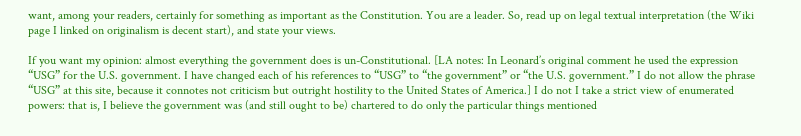want, among your readers, certainly for something as important as the Constitution. You are a leader. So, read up on legal textual interpretation (the Wiki page I linked on originalism is decent start), and state your views.

If you want my opinion: almost everything the government does is un-Constitutional. [LA notes: In Leonard’s original comment he used the expression “USG” for the U.S. government. I have changed each of his references to “USG” to “the government” or “the U.S. government.” I do not allow the phrase “USG” at this site, because it connotes not criticism but outright hostility to the United States of America.] I do not I take a strict view of enumerated powers: that is, I believe the government was (and still ought to be) chartered to do only the particular things mentioned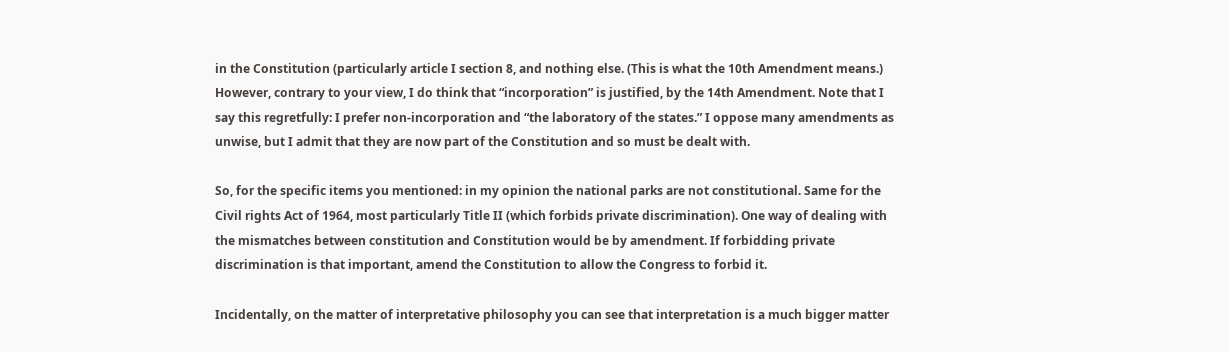in the Constitution (particularly article I section 8, and nothing else. (This is what the 10th Amendment means.) However, contrary to your view, I do think that “incorporation” is justified, by the 14th Amendment. Note that I say this regretfully: I prefer non-incorporation and “the laboratory of the states.” I oppose many amendments as unwise, but I admit that they are now part of the Constitution and so must be dealt with.

So, for the specific items you mentioned: in my opinion the national parks are not constitutional. Same for the Civil rights Act of 1964, most particularly Title II (which forbids private discrimination). One way of dealing with the mismatches between constitution and Constitution would be by amendment. If forbidding private discrimination is that important, amend the Constitution to allow the Congress to forbid it.

Incidentally, on the matter of interpretative philosophy you can see that interpretation is a much bigger matter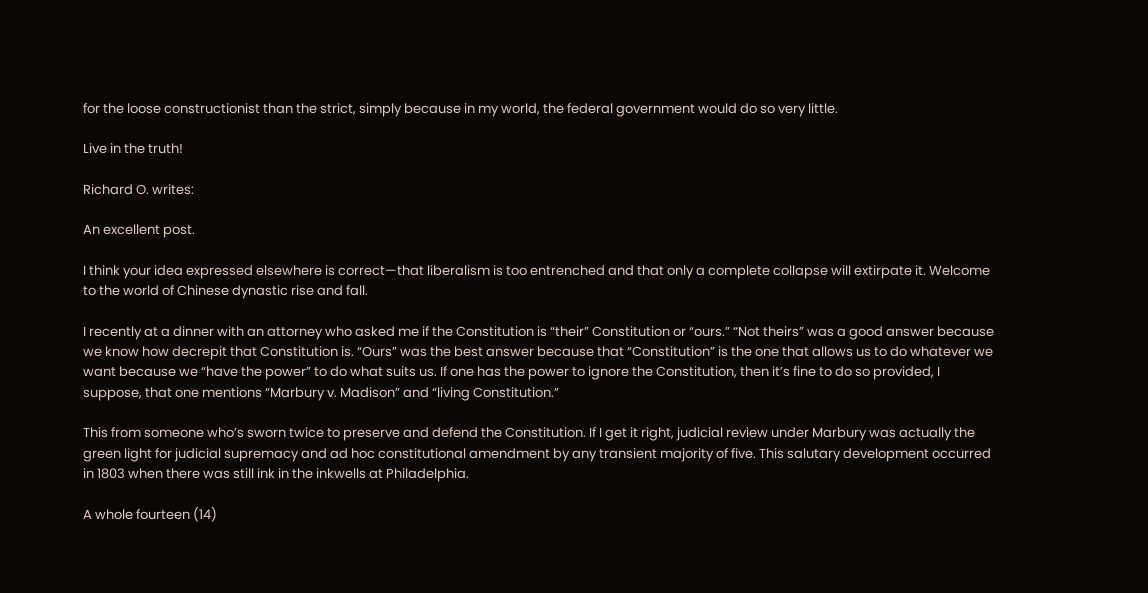for the loose constructionist than the strict, simply because in my world, the federal government would do so very little.

Live in the truth!

Richard O. writes:

An excellent post.

I think your idea expressed elsewhere is correct—that liberalism is too entrenched and that only a complete collapse will extirpate it. Welcome to the world of Chinese dynastic rise and fall.

I recently at a dinner with an attorney who asked me if the Constitution is “their” Constitution or “ours.” “Not theirs” was a good answer because we know how decrepit that Constitution is. “Ours” was the best answer because that “Constitution” is the one that allows us to do whatever we want because we “have the power” to do what suits us. If one has the power to ignore the Constitution, then it’s fine to do so provided, I suppose, that one mentions “Marbury v. Madison” and “living Constitution.”

This from someone who’s sworn twice to preserve and defend the Constitution. If I get it right, judicial review under Marbury was actually the green light for judicial supremacy and ad hoc constitutional amendment by any transient majority of five. This salutary development occurred in 1803 when there was still ink in the inkwells at Philadelphia.

A whole fourteen (14)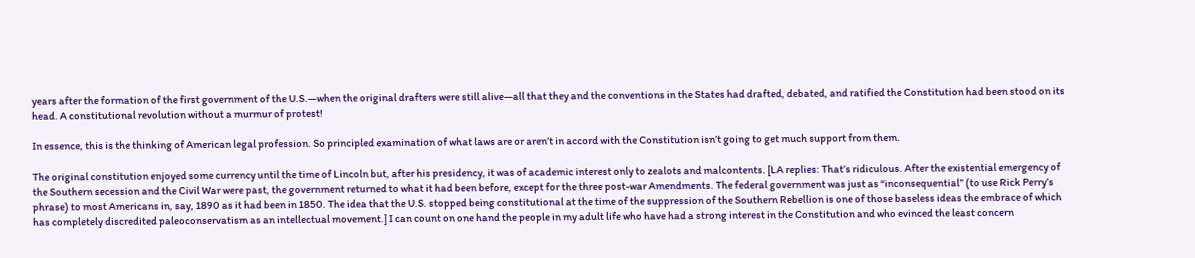years after the formation of the first government of the U.S.—when the original drafters were still alive—all that they and the conventions in the States had drafted, debated, and ratified the Constitution had been stood on its head. A constitutional revolution without a murmur of protest!

In essence, this is the thinking of American legal profession. So principled examination of what laws are or aren’t in accord with the Constitution isn’t going to get much support from them.

The original constitution enjoyed some currency until the time of Lincoln but, after his presidency, it was of academic interest only to zealots and malcontents. [LA replies: That’s ridiculous. After the existential emergency of the Southern secession and the Civil War were past, the government returned to what it had been before, except for the three post-war Amendments. The federal government was just as “inconsequential” (to use Rick Perry’s phrase) to most Americans in, say, 1890 as it had been in 1850. The idea that the U.S. stopped being constitutional at the time of the suppression of the Southern Rebellion is one of those baseless ideas the embrace of which has completely discredited paleoconservatism as an intellectual movement.] I can count on one hand the people in my adult life who have had a strong interest in the Constitution and who evinced the least concern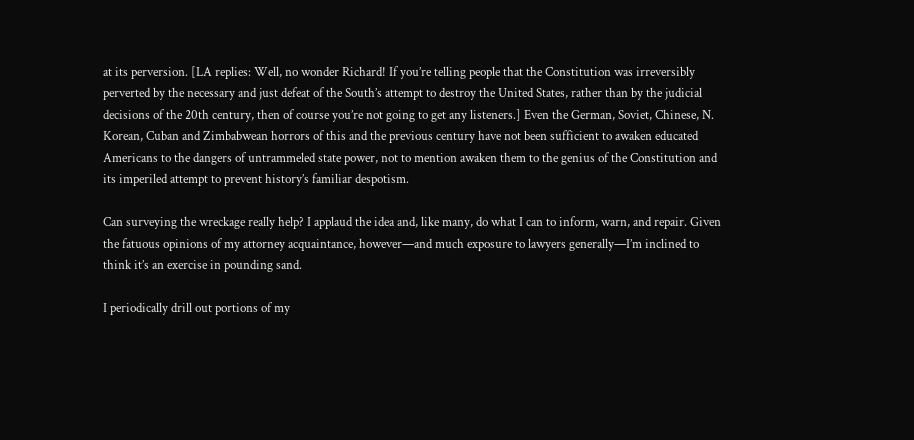at its perversion. [LA replies: Well, no wonder Richard! If you’re telling people that the Constitution was irreversibly perverted by the necessary and just defeat of the South’s attempt to destroy the United States, rather than by the judicial decisions of the 20th century, then of course you’re not going to get any listeners.] Even the German, Soviet, Chinese, N. Korean, Cuban and Zimbabwean horrors of this and the previous century have not been sufficient to awaken educated Americans to the dangers of untrammeled state power, not to mention awaken them to the genius of the Constitution and its imperiled attempt to prevent history’s familiar despotism.

Can surveying the wreckage really help? I applaud the idea and, like many, do what I can to inform, warn, and repair. Given the fatuous opinions of my attorney acquaintance, however—and much exposure to lawyers generally—I’m inclined to think it’s an exercise in pounding sand.

I periodically drill out portions of my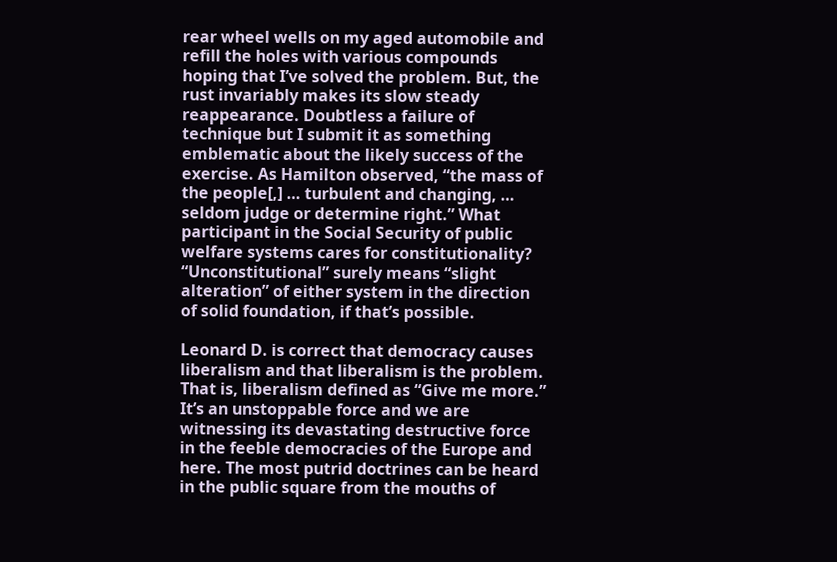rear wheel wells on my aged automobile and refill the holes with various compounds hoping that I’ve solved the problem. But, the rust invariably makes its slow steady reappearance. Doubtless a failure of technique but I submit it as something emblematic about the likely success of the exercise. As Hamilton observed, “the mass of the people[,] … turbulent and changing, … seldom judge or determine right.” What participant in the Social Security of public welfare systems cares for constitutionality? “Unconstitutional” surely means “slight alteration” of either system in the direction of solid foundation, if that’s possible.

Leonard D. is correct that democracy causes liberalism and that liberalism is the problem. That is, liberalism defined as “Give me more.” It’s an unstoppable force and we are witnessing its devastating destructive force in the feeble democracies of the Europe and here. The most putrid doctrines can be heard in the public square from the mouths of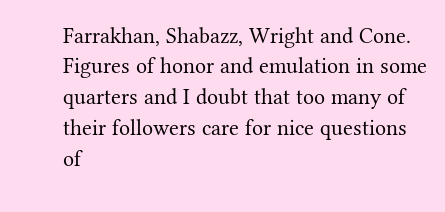Farrakhan, Shabazz, Wright and Cone. Figures of honor and emulation in some quarters and I doubt that too many of their followers care for nice questions of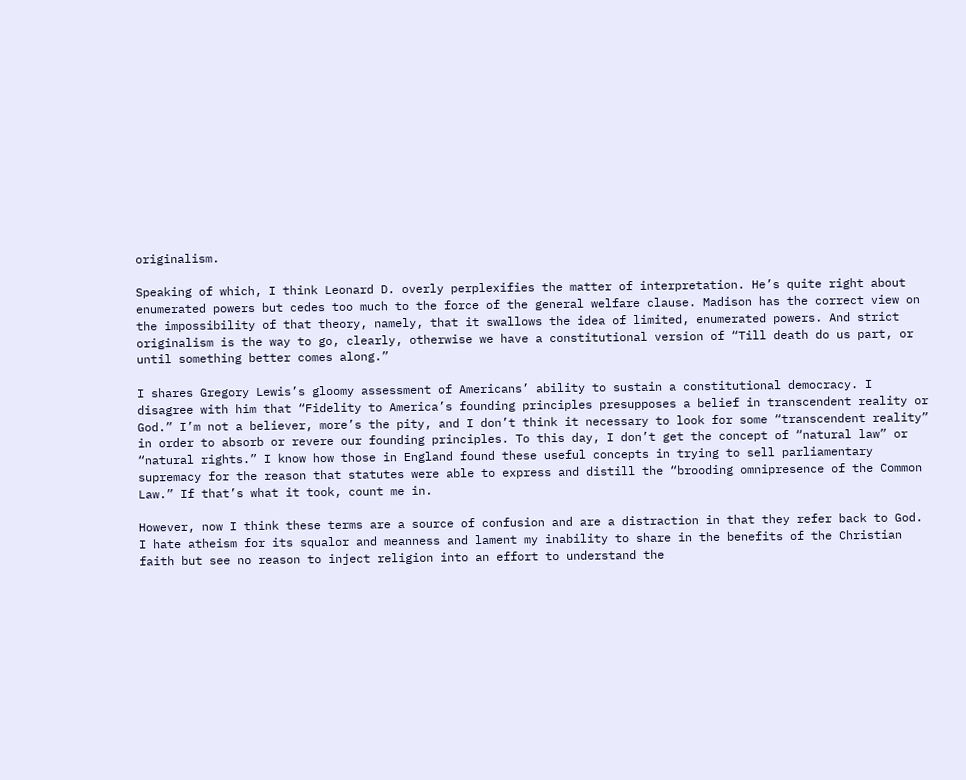originalism.

Speaking of which, I think Leonard D. overly perplexifies the matter of interpretation. He’s quite right about enumerated powers but cedes too much to the force of the general welfare clause. Madison has the correct view on the impossibility of that theory, namely, that it swallows the idea of limited, enumerated powers. And strict originalism is the way to go, clearly, otherwise we have a constitutional version of “Till death do us part, or until something better comes along.”

I shares Gregory Lewis’s gloomy assessment of Americans’ ability to sustain a constitutional democracy. I disagree with him that “Fidelity to America’s founding principles presupposes a belief in transcendent reality or God.” I’m not a believer, more’s the pity, and I don’t think it necessary to look for some “transcendent reality” in order to absorb or revere our founding principles. To this day, I don’t get the concept of “natural law” or “natural rights.” I know how those in England found these useful concepts in trying to sell parliamentary supremacy for the reason that statutes were able to express and distill the “brooding omnipresence of the Common Law.” If that’s what it took, count me in.

However, now I think these terms are a source of confusion and are a distraction in that they refer back to God. I hate atheism for its squalor and meanness and lament my inability to share in the benefits of the Christian faith but see no reason to inject religion into an effort to understand the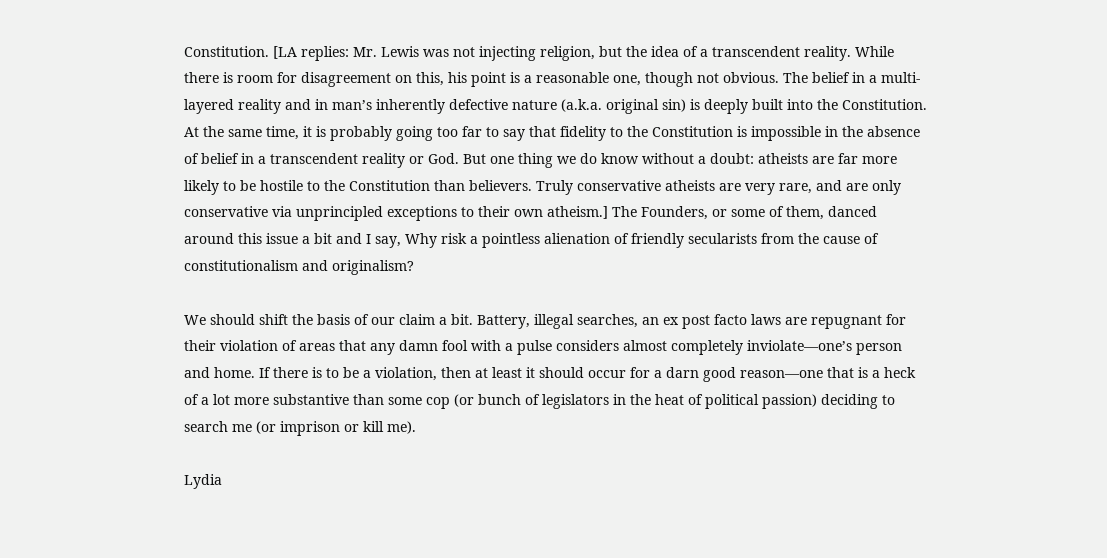Constitution. [LA replies: Mr. Lewis was not injecting religion, but the idea of a transcendent reality. While there is room for disagreement on this, his point is a reasonable one, though not obvious. The belief in a multi-layered reality and in man’s inherently defective nature (a.k.a. original sin) is deeply built into the Constitution. At the same time, it is probably going too far to say that fidelity to the Constitution is impossible in the absence of belief in a transcendent reality or God. But one thing we do know without a doubt: atheists are far more likely to be hostile to the Constitution than believers. Truly conservative atheists are very rare, and are only conservative via unprincipled exceptions to their own atheism.] The Founders, or some of them, danced around this issue a bit and I say, Why risk a pointless alienation of friendly secularists from the cause of constitutionalism and originalism?

We should shift the basis of our claim a bit. Battery, illegal searches, an ex post facto laws are repugnant for their violation of areas that any damn fool with a pulse considers almost completely inviolate—one’s person and home. If there is to be a violation, then at least it should occur for a darn good reason—one that is a heck of a lot more substantive than some cop (or bunch of legislators in the heat of political passion) deciding to search me (or imprison or kill me).

Lydia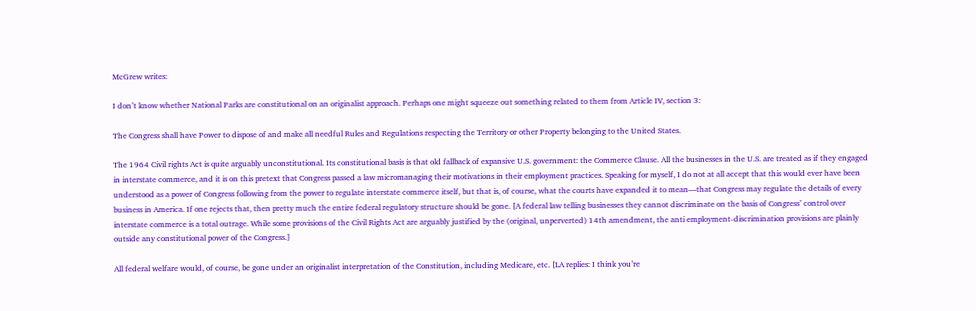McGrew writes:

I don’t know whether National Parks are constitutional on an originalist approach. Perhaps one might squeeze out something related to them from Article IV, section 3:

The Congress shall have Power to dispose of and make all needful Rules and Regulations respecting the Territory or other Property belonging to the United States.

The 1964 Civil rights Act is quite arguably unconstitutional. Its constitutional basis is that old fallback of expansive U.S. government: the Commerce Clause. All the businesses in the U.S. are treated as if they engaged in interstate commerce, and it is on this pretext that Congress passed a law micromanaging their motivations in their employment practices. Speaking for myself, I do not at all accept that this would ever have been understood as a power of Congress following from the power to regulate interstate commerce itself, but that is, of course, what the courts have expanded it to mean—that Congress may regulate the details of every business in America. If one rejects that, then pretty much the entire federal regulatory structure should be gone. [A federal law telling businesses they cannot discriminate on the basis of Congress’ control over interstate commerce is a total outrage. While some provisions of the Civil Rights Act are arguably justified by the (original, unperverted) 14th amendment, the anti employment-discrimination provisions are plainly outside any constitutional power of the Congress.]

All federal welfare would, of course, be gone under an originalist interpretation of the Constitution, including Medicare, etc. [LA replies: I think you’re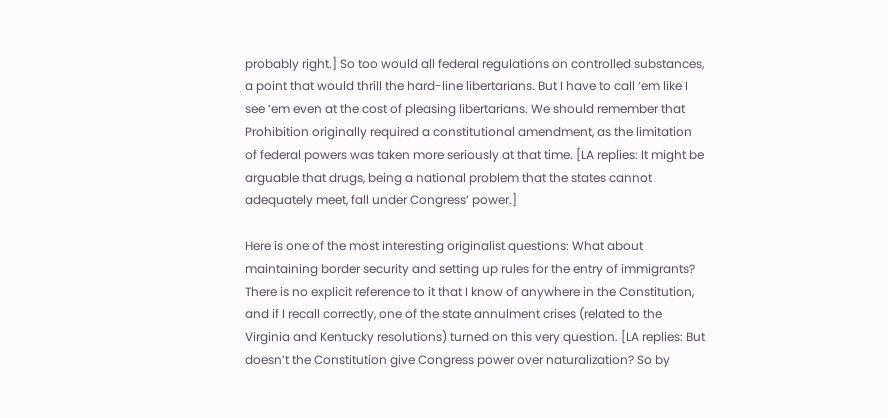probably right.] So too would all federal regulations on controlled substances, a point that would thrill the hard-line libertarians. But I have to call ‘em like I see ‘em even at the cost of pleasing libertarians. We should remember that Prohibition originally required a constitutional amendment, as the limitation of federal powers was taken more seriously at that time. [LA replies: It might be arguable that drugs, being a national problem that the states cannot adequately meet, fall under Congress’ power.]

Here is one of the most interesting originalist questions: What about maintaining border security and setting up rules for the entry of immigrants? There is no explicit reference to it that I know of anywhere in the Constitution, and if I recall correctly, one of the state annulment crises (related to the Virginia and Kentucky resolutions) turned on this very question. [LA replies: But doesn’t the Constitution give Congress power over naturalization? So by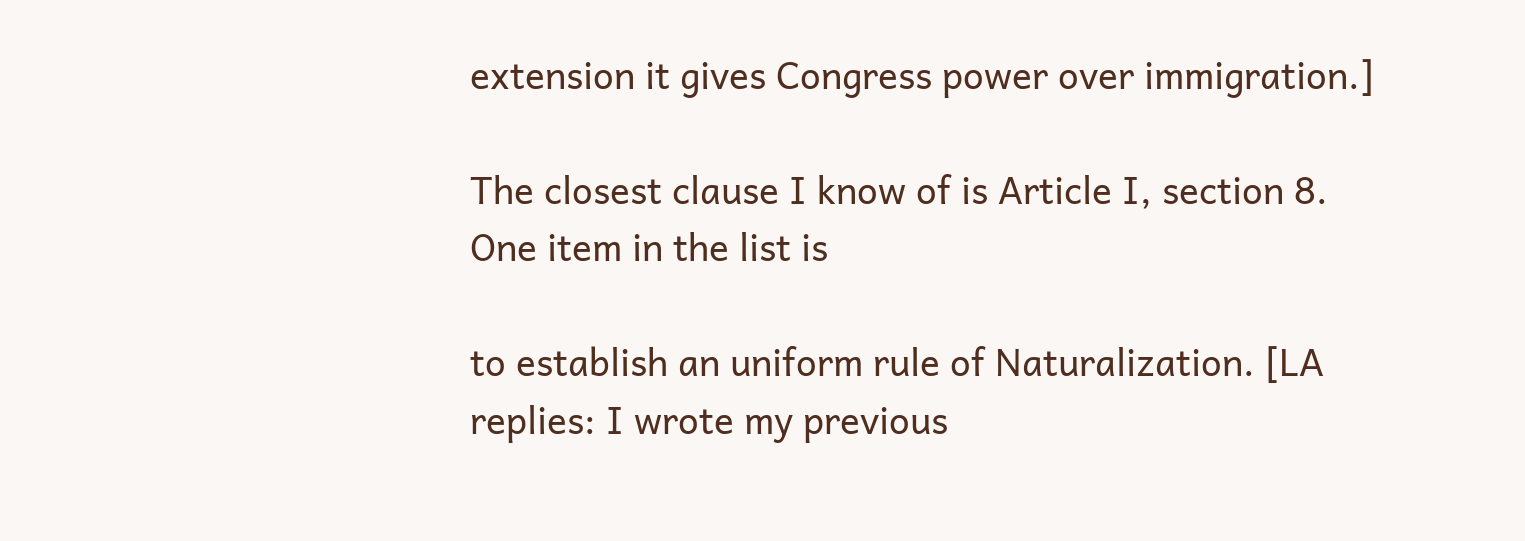extension it gives Congress power over immigration.]

The closest clause I know of is Article I, section 8. One item in the list is

to establish an uniform rule of Naturalization. [LA replies: I wrote my previous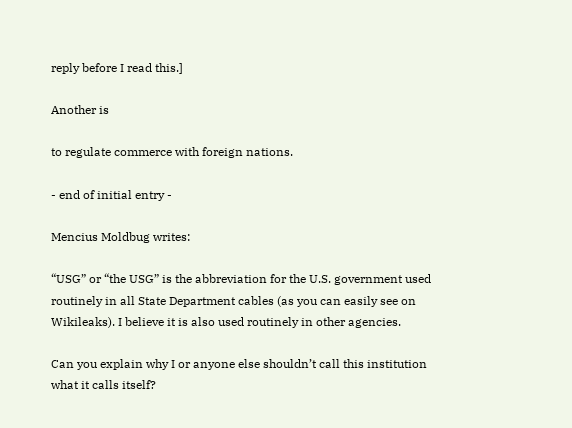reply before I read this.]

Another is

to regulate commerce with foreign nations.

- end of initial entry -

Mencius Moldbug writes:

“USG” or “the USG” is the abbreviation for the U.S. government used routinely in all State Department cables (as you can easily see on Wikileaks). I believe it is also used routinely in other agencies.

Can you explain why I or anyone else shouldn’t call this institution what it calls itself?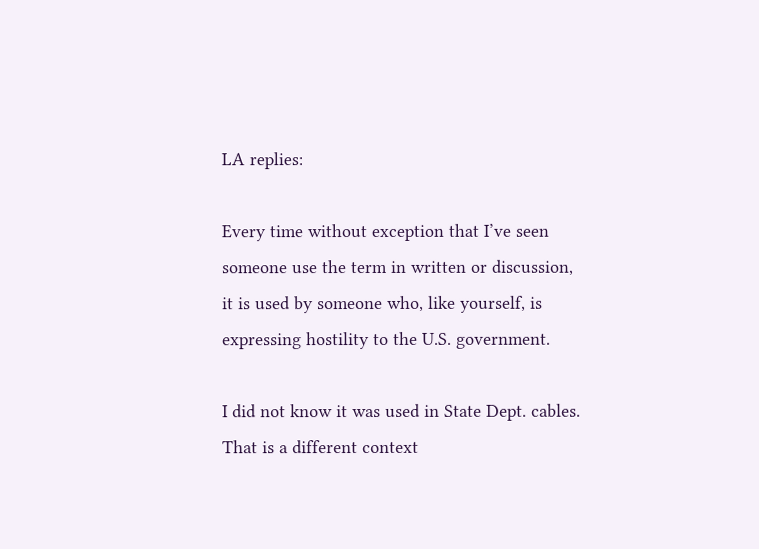LA replies:

Every time without exception that I’ve seen someone use the term in written or discussion, it is used by someone who, like yourself, is expressing hostility to the U.S. government.

I did not know it was used in State Dept. cables. That is a different context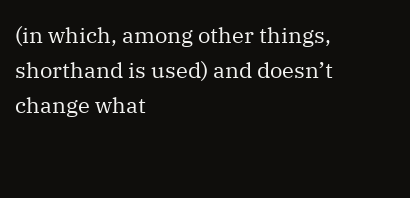(in which, among other things, shorthand is used) and doesn’t change what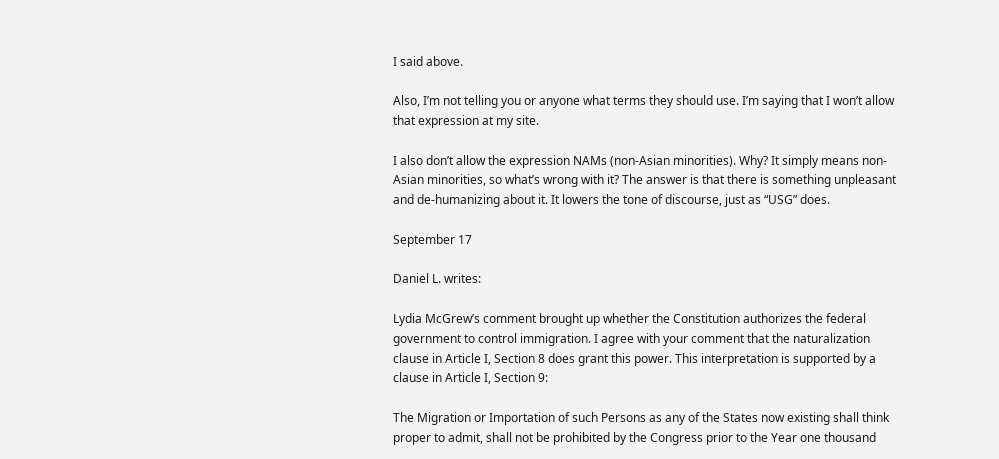I said above.

Also, I’m not telling you or anyone what terms they should use. I’m saying that I won’t allow that expression at my site.

I also don’t allow the expression NAMs (non-Asian minorities). Why? It simply means non-Asian minorities, so what’s wrong with it? The answer is that there is something unpleasant and de-humanizing about it. It lowers the tone of discourse, just as “USG” does.

September 17

Daniel L. writes:

Lydia McGrew’s comment brought up whether the Constitution authorizes the federal government to control immigration. I agree with your comment that the naturalization clause in Article I, Section 8 does grant this power. This interpretation is supported by a clause in Article I, Section 9:

The Migration or Importation of such Persons as any of the States now existing shall think proper to admit, shall not be prohibited by the Congress prior to the Year one thousand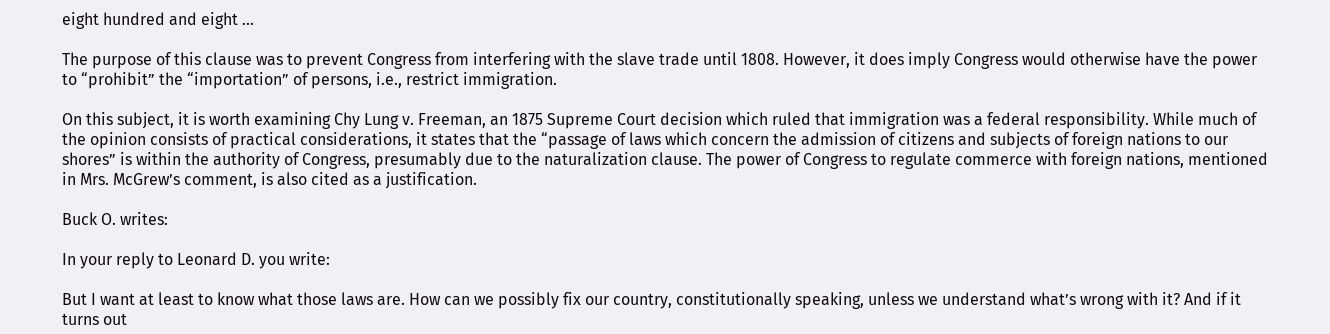eight hundred and eight …

The purpose of this clause was to prevent Congress from interfering with the slave trade until 1808. However, it does imply Congress would otherwise have the power to “prohibit” the “importation” of persons, i.e., restrict immigration.

On this subject, it is worth examining Chy Lung v. Freeman, an 1875 Supreme Court decision which ruled that immigration was a federal responsibility. While much of the opinion consists of practical considerations, it states that the “passage of laws which concern the admission of citizens and subjects of foreign nations to our shores” is within the authority of Congress, presumably due to the naturalization clause. The power of Congress to regulate commerce with foreign nations, mentioned in Mrs. McGrew’s comment, is also cited as a justification.

Buck O. writes:

In your reply to Leonard D. you write:

But I want at least to know what those laws are. How can we possibly fix our country, constitutionally speaking, unless we understand what’s wrong with it? And if it turns out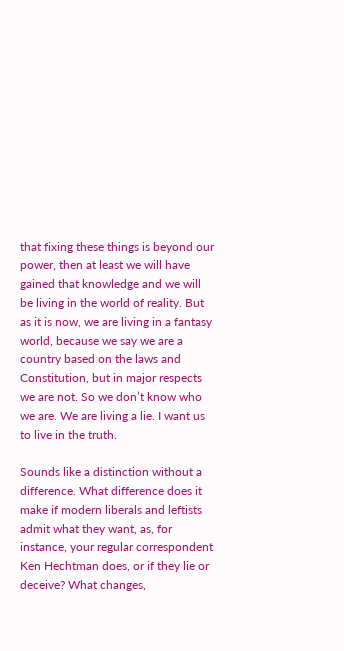that fixing these things is beyond our power, then at least we will have gained that knowledge and we will be living in the world of reality. But as it is now, we are living in a fantasy world, because we say we are a country based on the laws and Constitution, but in major respects we are not. So we don’t know who we are. We are living a lie. I want us to live in the truth.

Sounds like a distinction without a difference. What difference does it make if modern liberals and leftists admit what they want, as, for instance, your regular correspondent Ken Hechtman does, or if they lie or deceive? What changes,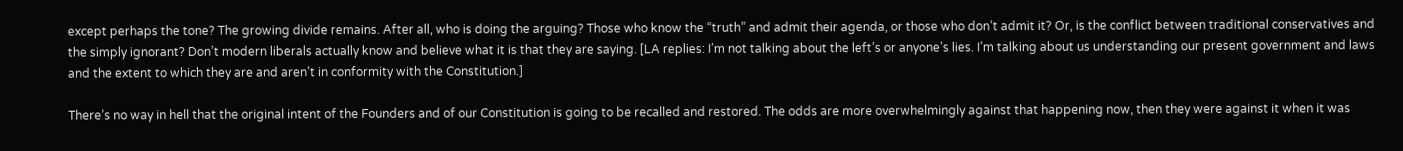except perhaps the tone? The growing divide remains. After all, who is doing the arguing? Those who know the “truth” and admit their agenda, or those who don’t admit it? Or, is the conflict between traditional conservatives and the simply ignorant? Don’t modern liberals actually know and believe what it is that they are saying. [LA replies: I’m not talking about the left’s or anyone’s lies. I’m talking about us understanding our present government and laws and the extent to which they are and aren’t in conformity with the Constitution.]

There’s no way in hell that the original intent of the Founders and of our Constitution is going to be recalled and restored. The odds are more overwhelmingly against that happening now, then they were against it when it was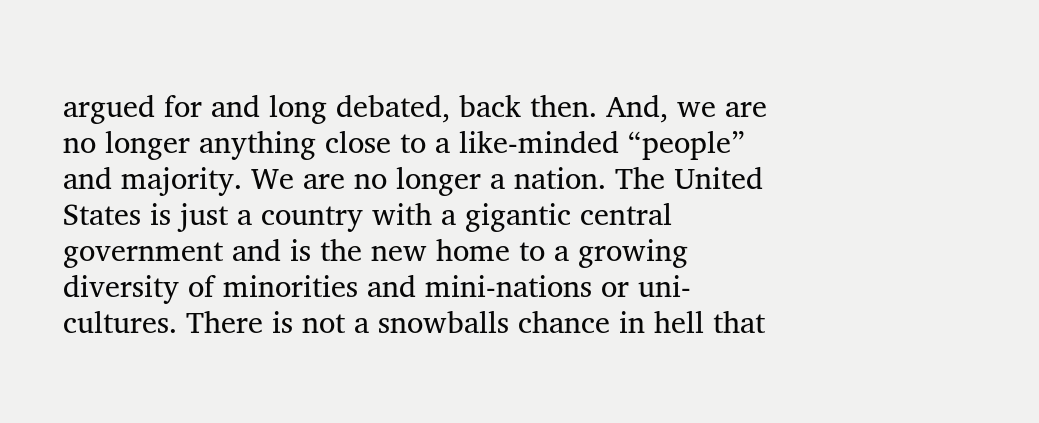argued for and long debated, back then. And, we are no longer anything close to a like-minded “people” and majority. We are no longer a nation. The United States is just a country with a gigantic central government and is the new home to a growing diversity of minorities and mini-nations or uni-cultures. There is not a snowballs chance in hell that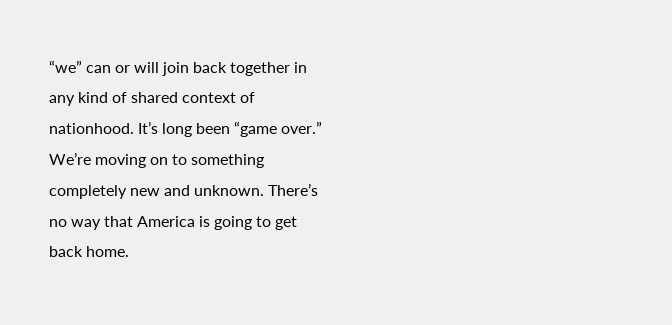“we” can or will join back together in any kind of shared context of nationhood. It’s long been “game over.” We’re moving on to something completely new and unknown. There’s no way that America is going to get back home.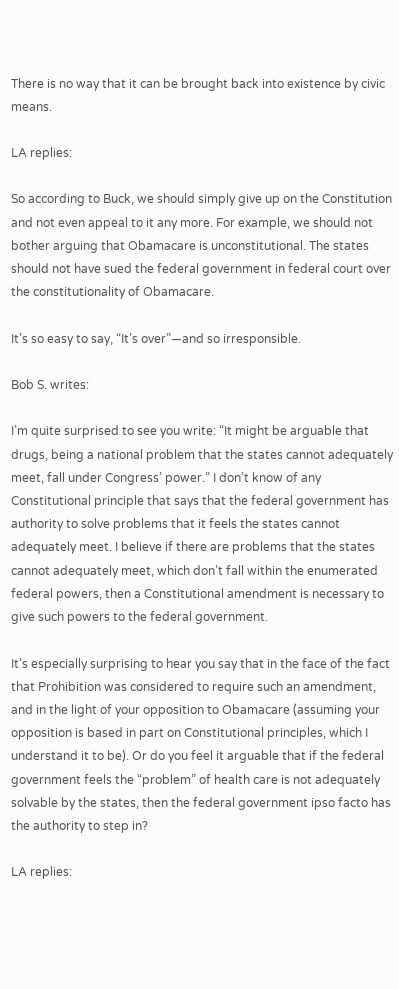There is no way that it can be brought back into existence by civic means.

LA replies:

So according to Buck, we should simply give up on the Constitution and not even appeal to it any more. For example, we should not bother arguing that Obamacare is unconstitutional. The states should not have sued the federal government in federal court over the constitutionality of Obamacare.

It’s so easy to say, “It’s over”—and so irresponsible.

Bob S. writes:

I’m quite surprised to see you write: “It might be arguable that drugs, being a national problem that the states cannot adequately meet, fall under Congress’ power.” I don’t know of any Constitutional principle that says that the federal government has authority to solve problems that it feels the states cannot adequately meet. I believe if there are problems that the states cannot adequately meet, which don’t fall within the enumerated federal powers, then a Constitutional amendment is necessary to give such powers to the federal government.

It’s especially surprising to hear you say that in the face of the fact that Prohibition was considered to require such an amendment, and in the light of your opposition to Obamacare (assuming your opposition is based in part on Constitutional principles, which I understand it to be). Or do you feel it arguable that if the federal government feels the “problem” of health care is not adequately solvable by the states, then the federal government ipso facto has the authority to step in?

LA replies: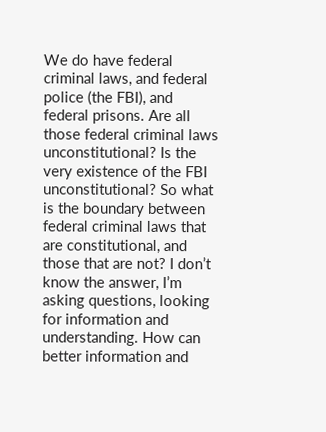We do have federal criminal laws, and federal police (the FBI), and federal prisons. Are all those federal criminal laws unconstitutional? Is the very existence of the FBI unconstitutional? So what is the boundary between federal criminal laws that are constitutional, and those that are not? I don’t know the answer, I’m asking questions, looking for information and understanding. How can better information and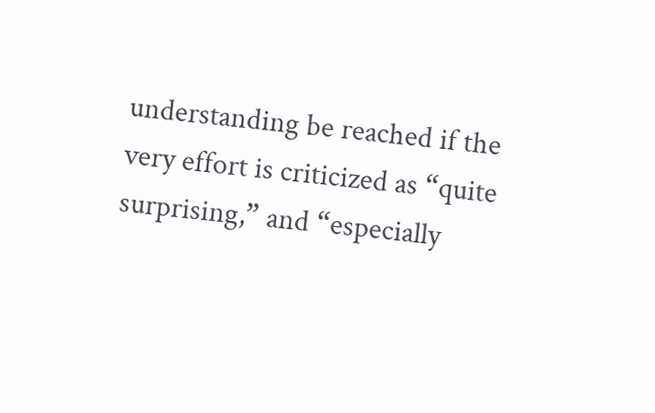understanding be reached if the very effort is criticized as “quite surprising,” and “especially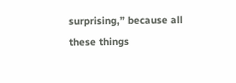surprising,” because all these things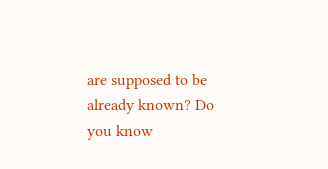are supposed to be already known? Do you know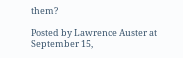them?

Posted by Lawrence Auster at September 15,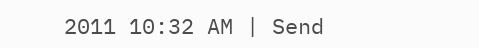2011 10:32 AM | Send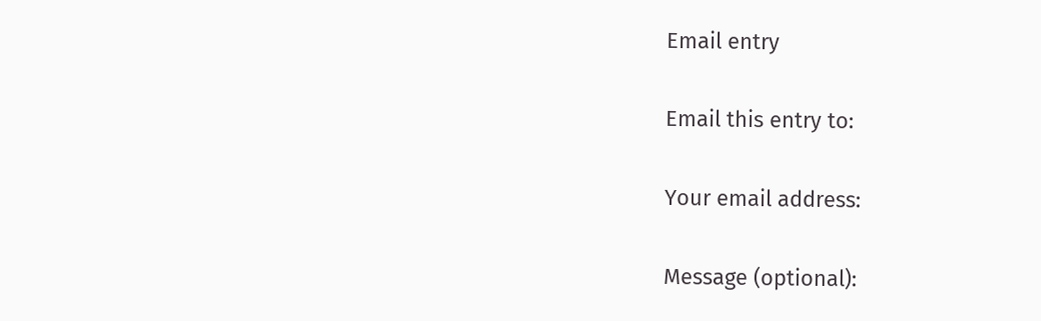Email entry

Email this entry to:

Your email address:

Message (optional):